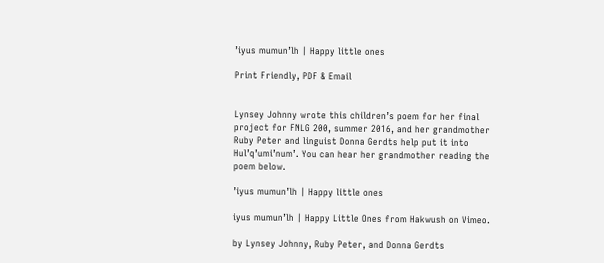’iyus mumun’lh | Happy little ones

Print Friendly, PDF & Email


Lynsey Johnny wrote this children’s poem for her final project for FNLG 200, summer 2016, and her grandmother Ruby Peter and linguist Donna Gerdts help put it into Hul’q’umi’num’. You can hear her grandmother reading the poem below.

’iyus mumun’lh | Happy little ones

iyus mumun’lh | Happy Little Ones from Hakwush on Vimeo.

by Lynsey Johnny, Ruby Peter, and Donna Gerdts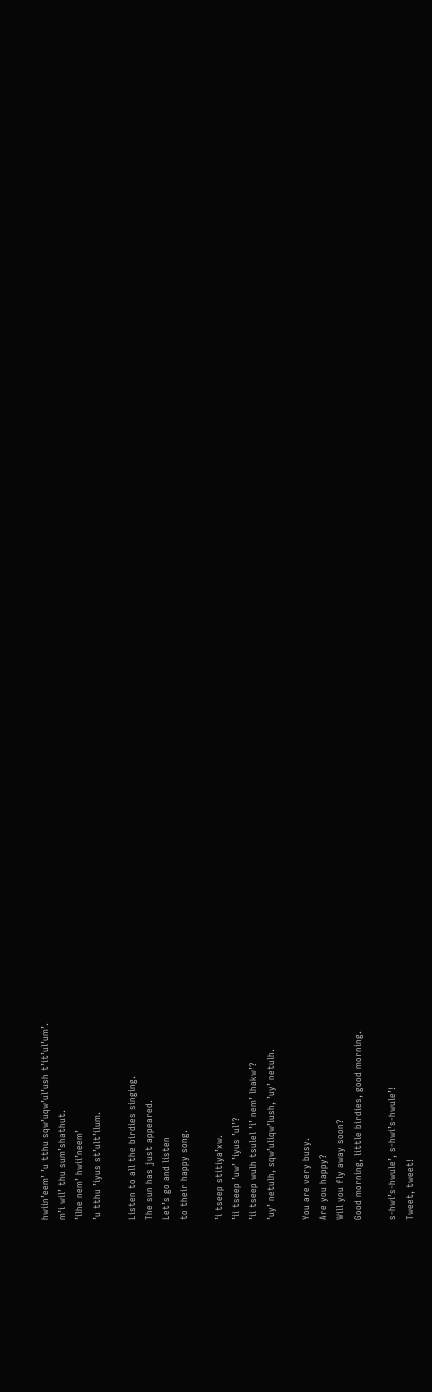hwiin’eem’ ’u tthu sqw’uqw’ul’ush t’it’ul’um’.
m’i wil’ thu sum’shathut.
’ilhe nem’ hwii’neem’
’u tthu ’iyus st’ult’ilum.

Listen to all the birdies singing.
The sun has just appeared.
Let’s go and listen
to their happy song.

’i tseep stitiya’xw.
’ii tseep ’uw’ ’iyus ’ul’?
’ii tseep wulh tsulel ’i’ nem’ lhakw’?
’uy’ netulh, sqw’uliqw’lush, ’uy’ netulh.

You are very busy.
Are you happy?
Will you fly away soon?
Good morning, little birdies, good morning.

s-hwi’s-hwule’, s-hwi’s-hwule’!
Tweet, tweet!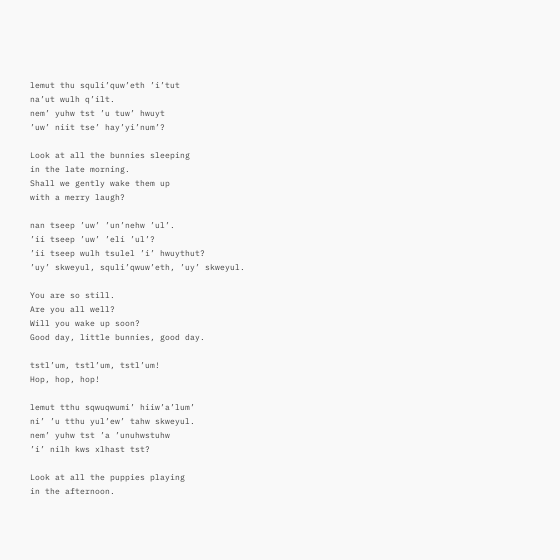lemut thu squli’quw’eth ’i’tut
na’ut wulh q’ilt.
nem’ yuhw tst ’u tuw’ hwuyt
’uw’ niit tse’ hay’yi’num’?

Look at all the bunnies sleeping
in the late morning.
Shall we gently wake them up
with a merry laugh?

nan tseep ’uw’ ’un’nehw ’ul’.
’ii tseep ’uw’ ’eli ’ul’?
’ii tseep wulh tsulel ’i’ hwuythut?
’uy’ skweyul, squli’qwuw’eth, ’uy’ skweyul.

You are so still.
Are you all well?
Will you wake up soon?
Good day, little bunnies, good day.

tstl’um, tstl’um, tstl’um!
Hop, hop, hop!

lemut tthu sqwuqwumi’ hiiw’a’lum’
ni’ ’u tthu yul’ew’ tahw skweyul.
nem’ yuhw tst ’a ’unuhwstuhw
’i’ nilh kws xlhast tst?

Look at all the puppies playing
in the afternoon.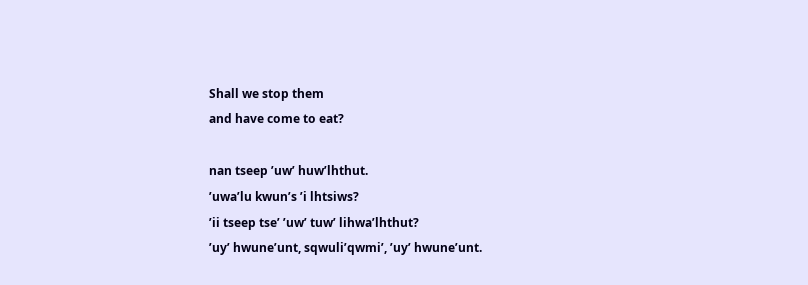Shall we stop them
and have come to eat?

nan tseep ’uw’ huw’lhthut.
’uwa’lu kwun’s ’i lhtsiws?
’ii tseep tse’ ’uw’ tuw’ lihwa’lhthut?
’uy’ hwune’unt, sqwuli’qwmi’, ’uy’ hwune’unt.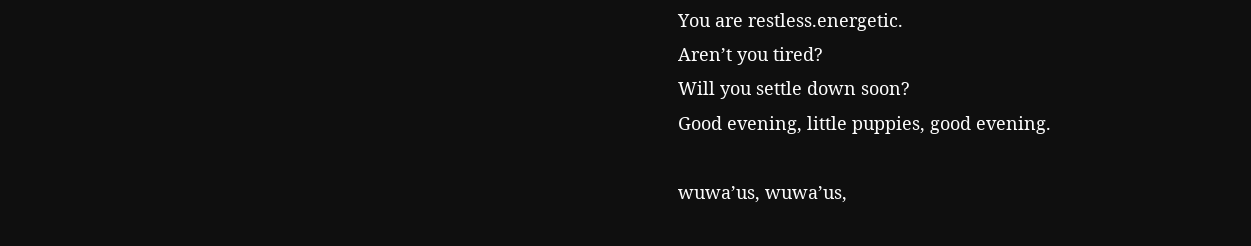You are restless.energetic.
Aren’t you tired?
Will you settle down soon?
Good evening, little puppies, good evening.

wuwa’us, wuwa’us,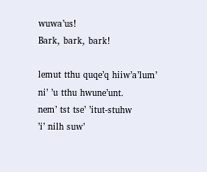wuwa’us!
Bark, bark, bark!

lemut tthu quqe’q hiiw’a’lum’
ni’ ’u tthu hwune’unt.
nem’ tst tse’ ’itut-stuhw
’i’ nilh suw’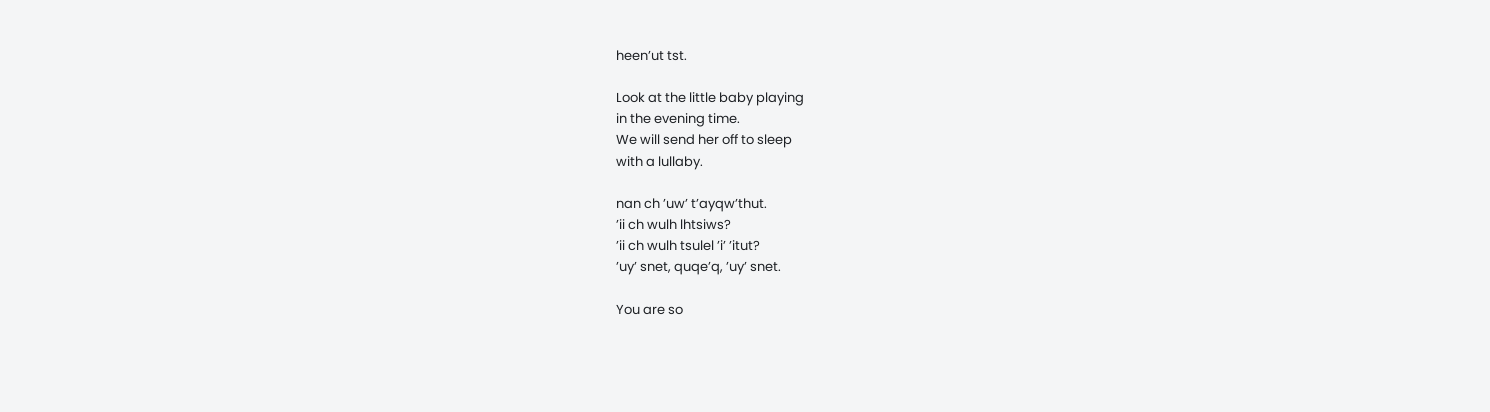heen’ut tst.

Look at the little baby playing
in the evening time.
We will send her off to sleep
with a lullaby.

nan ch ’uw’ t’ayqw’thut.
’ii ch wulh lhtsiws?
’ii ch wulh tsulel ’i’ ’itut?
’uy’ snet, quqe’q, ’uy’ snet.

You are so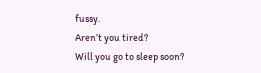fussy.
Aren’t you tired?
Will you go to sleep soon?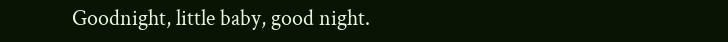Goodnight, little baby, good night.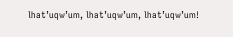lhat’uqw’um, lhat’uqw’um, lhat’uqw’um!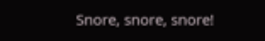Snore, snore, snore!